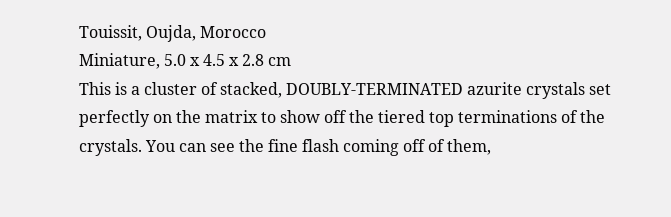Touissit, Oujda, Morocco
Miniature, 5.0 x 4.5 x 2.8 cm
This is a cluster of stacked, DOUBLY-TERMINATED azurite crystals set perfectly on the matrix to show off the tiered top terminations of the crystals. You can see the fine flash coming off of them,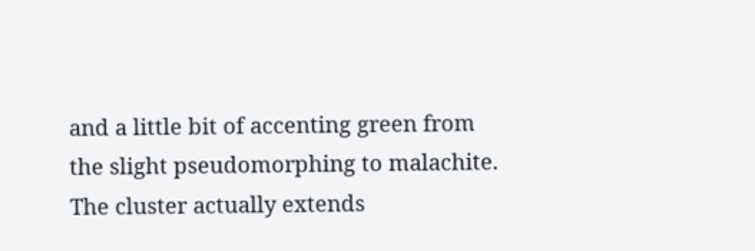and a little bit of accenting green from the slight pseudomorphing to malachite. The cluster actually extends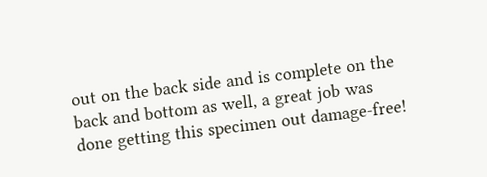out on the back side and is complete on the back and bottom as well, a great job was done getting this specimen out damage-free!